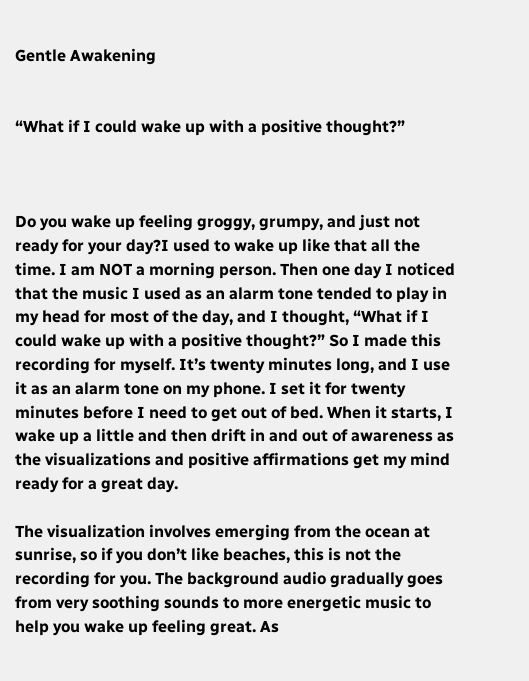Gentle Awakening


“What if I could wake up with a positive thought?”



Do you wake up feeling groggy, grumpy, and just not ready for your day?I used to wake up like that all the time. I am NOT a morning person. Then one day I noticed that the music I used as an alarm tone tended to play in my head for most of the day, and I thought, “What if I could wake up with a positive thought?” So I made this recording for myself. It’s twenty minutes long, and I use it as an alarm tone on my phone. I set it for twenty minutes before I need to get out of bed. When it starts, I wake up a little and then drift in and out of awareness as the visualizations and positive affirmations get my mind ready for a great day.

The visualization involves emerging from the ocean at sunrise, so if you don’t like beaches, this is not the recording for you. The background audio gradually goes from very soothing sounds to more energetic music to help you wake up feeling great. As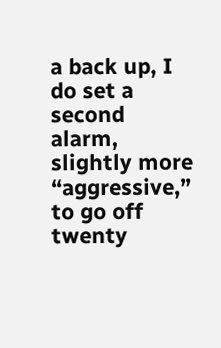a back up, I do set a second alarm, slightly more “aggressive,” to go off twenty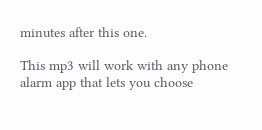minutes after this one.

This mp3 will work with any phone alarm app that lets you choose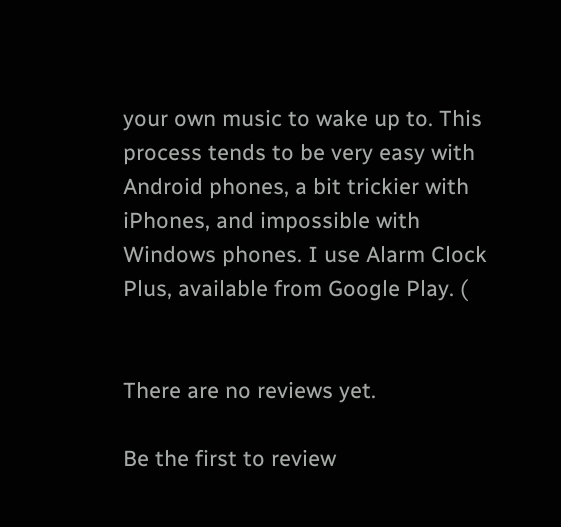your own music to wake up to. This process tends to be very easy with Android phones, a bit trickier with iPhones, and impossible with Windows phones. I use Alarm Clock Plus, available from Google Play. (


There are no reviews yet.

Be the first to review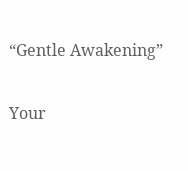“Gentle Awakening”

Your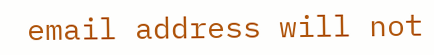email address will not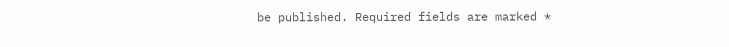be published. Required fields are marked *